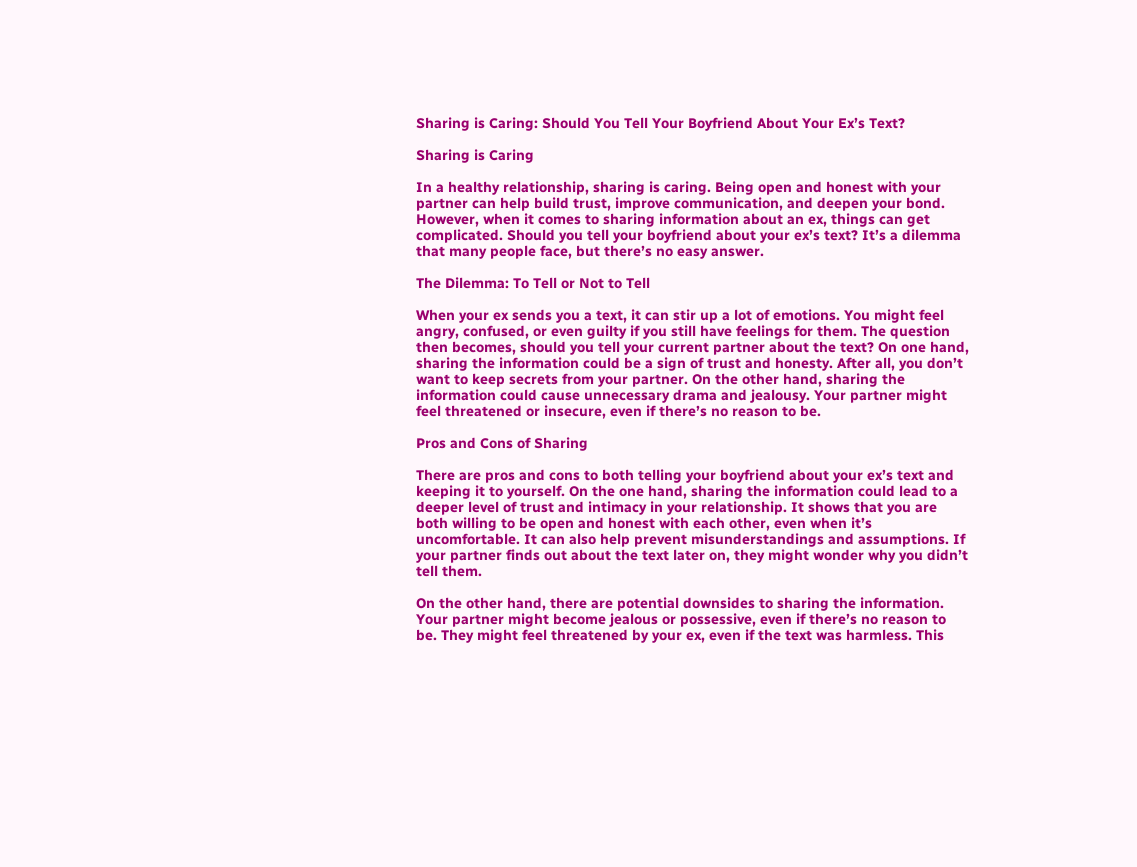Sharing is Caring: Should You Tell Your Boyfriend About Your Ex’s Text?

Sharing is Caring

In a healthy relationship, sharing is caring. Being open and honest with your partner can help build trust, improve communication, and deepen your bond. However, when it comes to sharing information about an ex, things can get complicated. Should you tell your boyfriend about your ex’s text? It’s a dilemma that many people face, but there’s no easy answer.

The Dilemma: To Tell or Not to Tell

When your ex sends you a text, it can stir up a lot of emotions. You might feel angry, confused, or even guilty if you still have feelings for them. The question then becomes, should you tell your current partner about the text? On one hand, sharing the information could be a sign of trust and honesty. After all, you don’t want to keep secrets from your partner. On the other hand, sharing the information could cause unnecessary drama and jealousy. Your partner might feel threatened or insecure, even if there’s no reason to be.

Pros and Cons of Sharing

There are pros and cons to both telling your boyfriend about your ex’s text and keeping it to yourself. On the one hand, sharing the information could lead to a deeper level of trust and intimacy in your relationship. It shows that you are both willing to be open and honest with each other, even when it’s uncomfortable. It can also help prevent misunderstandings and assumptions. If your partner finds out about the text later on, they might wonder why you didn’t tell them.

On the other hand, there are potential downsides to sharing the information. Your partner might become jealous or possessive, even if there’s no reason to be. They might feel threatened by your ex, even if the text was harmless. This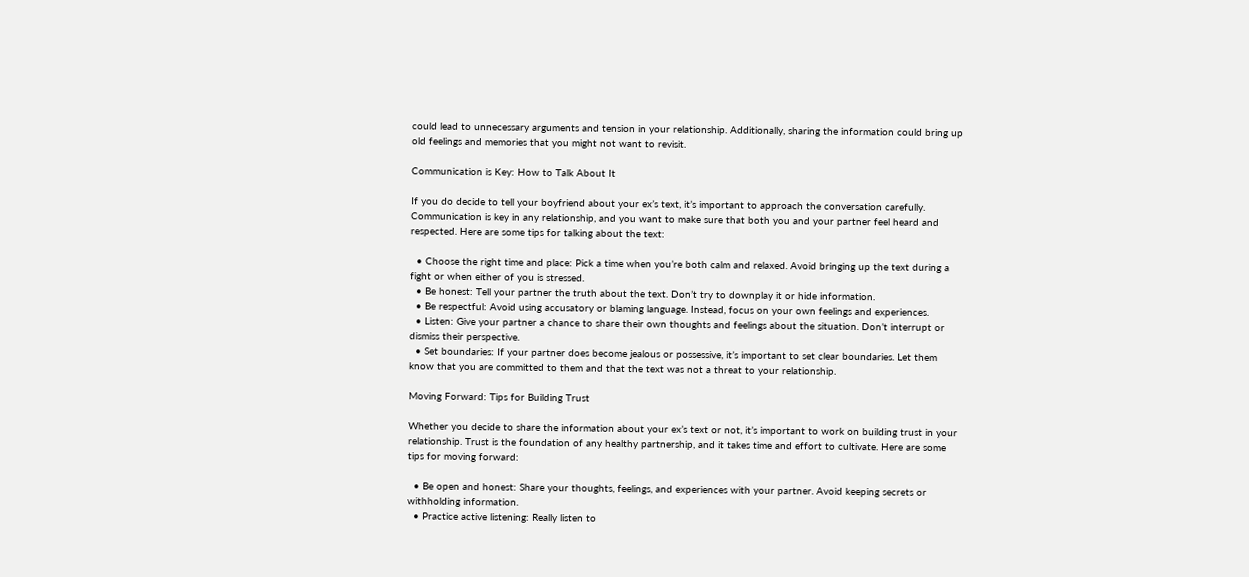could lead to unnecessary arguments and tension in your relationship. Additionally, sharing the information could bring up old feelings and memories that you might not want to revisit.

Communication is Key: How to Talk About It

If you do decide to tell your boyfriend about your ex’s text, it’s important to approach the conversation carefully. Communication is key in any relationship, and you want to make sure that both you and your partner feel heard and respected. Here are some tips for talking about the text:

  • Choose the right time and place: Pick a time when you’re both calm and relaxed. Avoid bringing up the text during a fight or when either of you is stressed.
  • Be honest: Tell your partner the truth about the text. Don’t try to downplay it or hide information.
  • Be respectful: Avoid using accusatory or blaming language. Instead, focus on your own feelings and experiences.
  • Listen: Give your partner a chance to share their own thoughts and feelings about the situation. Don’t interrupt or dismiss their perspective.
  • Set boundaries: If your partner does become jealous or possessive, it’s important to set clear boundaries. Let them know that you are committed to them and that the text was not a threat to your relationship.

Moving Forward: Tips for Building Trust

Whether you decide to share the information about your ex’s text or not, it’s important to work on building trust in your relationship. Trust is the foundation of any healthy partnership, and it takes time and effort to cultivate. Here are some tips for moving forward:

  • Be open and honest: Share your thoughts, feelings, and experiences with your partner. Avoid keeping secrets or withholding information.
  • Practice active listening: Really listen to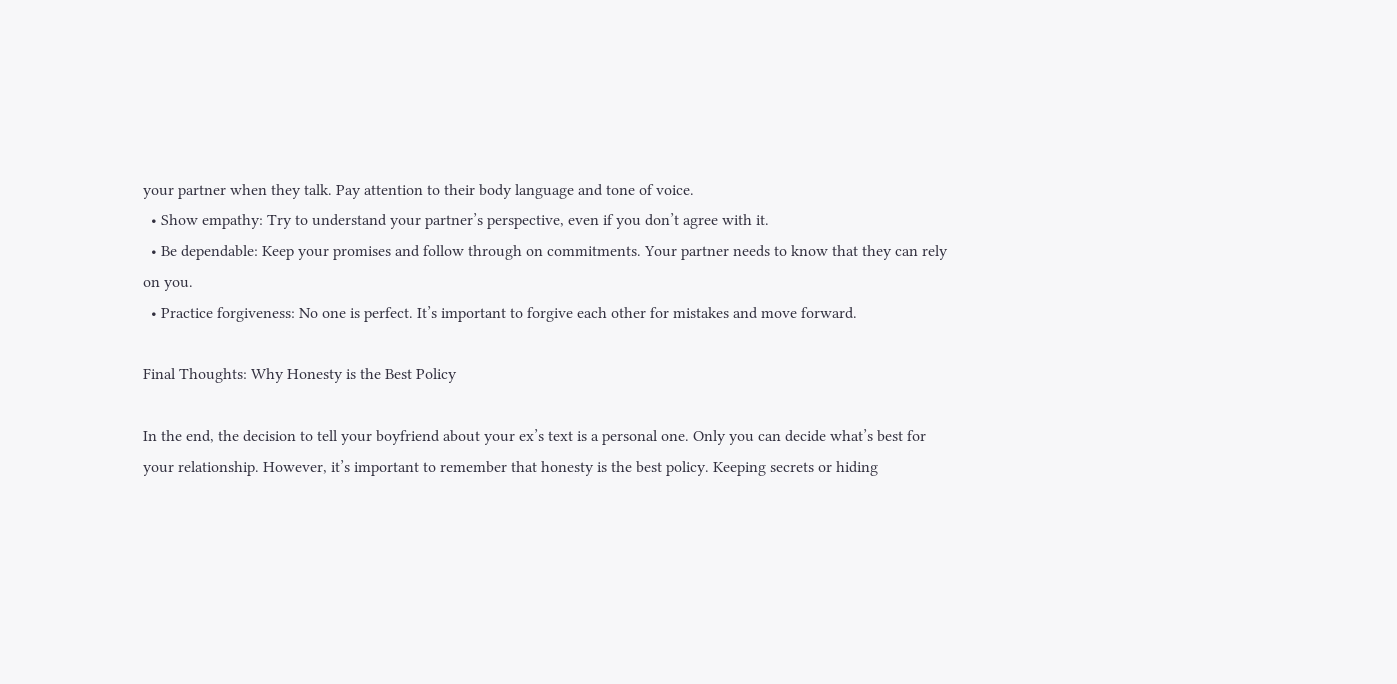your partner when they talk. Pay attention to their body language and tone of voice.
  • Show empathy: Try to understand your partner’s perspective, even if you don’t agree with it.
  • Be dependable: Keep your promises and follow through on commitments. Your partner needs to know that they can rely on you.
  • Practice forgiveness: No one is perfect. It’s important to forgive each other for mistakes and move forward.

Final Thoughts: Why Honesty is the Best Policy

In the end, the decision to tell your boyfriend about your ex’s text is a personal one. Only you can decide what’s best for your relationship. However, it’s important to remember that honesty is the best policy. Keeping secrets or hiding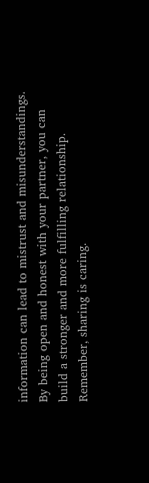information can lead to mistrust and misunderstandings. By being open and honest with your partner, you can build a stronger and more fulfilling relationship. Remember, sharing is caring.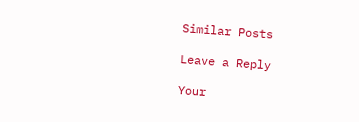Similar Posts

Leave a Reply

Your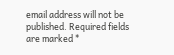email address will not be published. Required fields are marked *